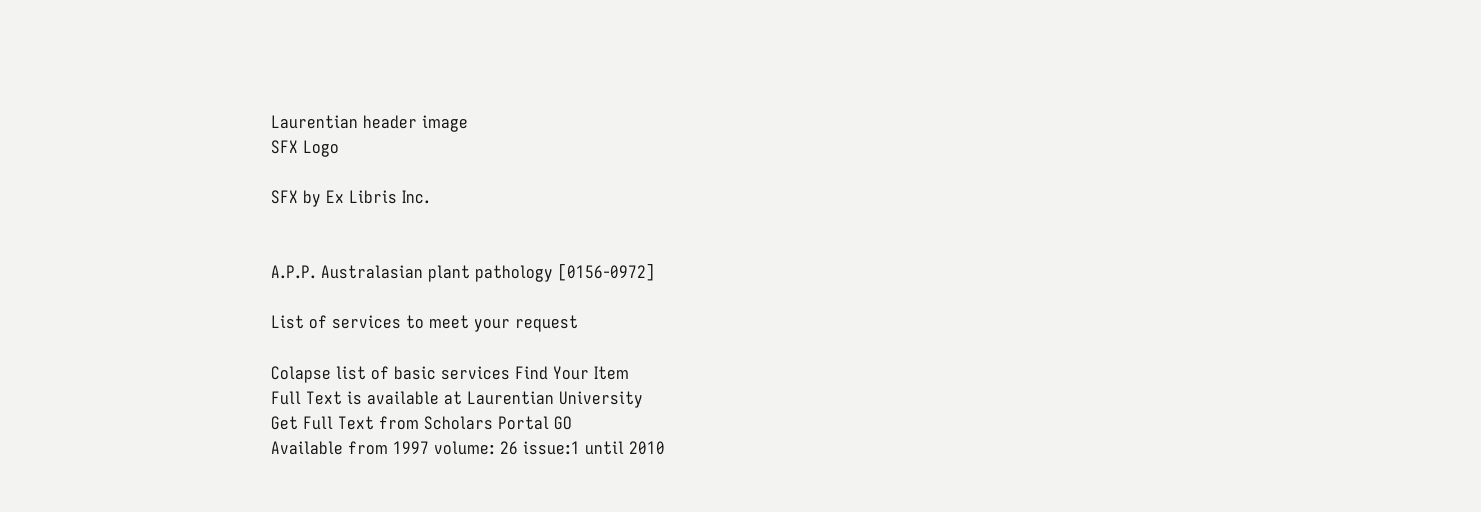Laurentian header image
SFX Logo

SFX by Ex Libris Inc.


A.P.P. Australasian plant pathology [0156-0972]

List of services to meet your request

Colapse list of basic services Find Your Item
Full Text is available at Laurentian University
Get Full Text from Scholars Portal GO
Available from 1997 volume: 26 issue:1 until 2010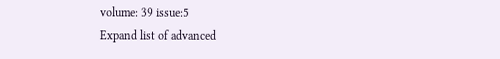volume: 39 issue:5
Expand list of advanced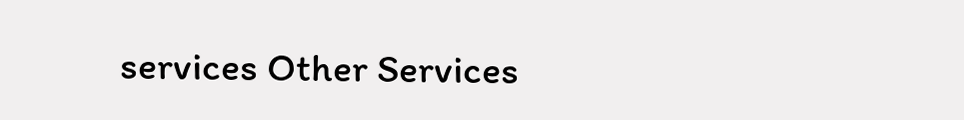services Other Services